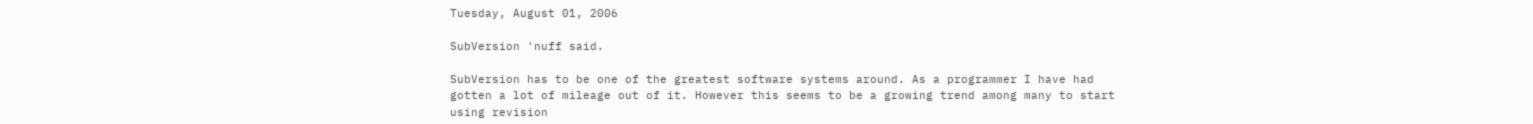Tuesday, August 01, 2006

SubVersion 'nuff said.

SubVersion has to be one of the greatest software systems around. As a programmer I have had gotten a lot of mileage out of it. However this seems to be a growing trend among many to start using revision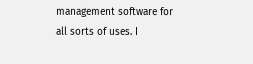management software for all sorts of uses. I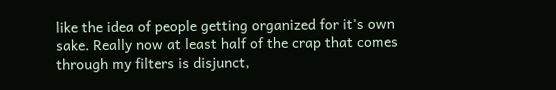like the idea of people getting organized for it's own sake. Really now at least half of the crap that comes through my filters is disjunct,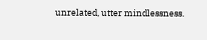unrelated, utter mindlessness.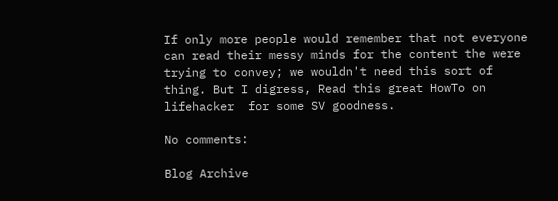If only more people would remember that not everyone can read their messy minds for the content the were trying to convey; we wouldn't need this sort of thing. But I digress, Read this great HowTo on lifehacker  for some SV goodness.

No comments:

Blog Archive